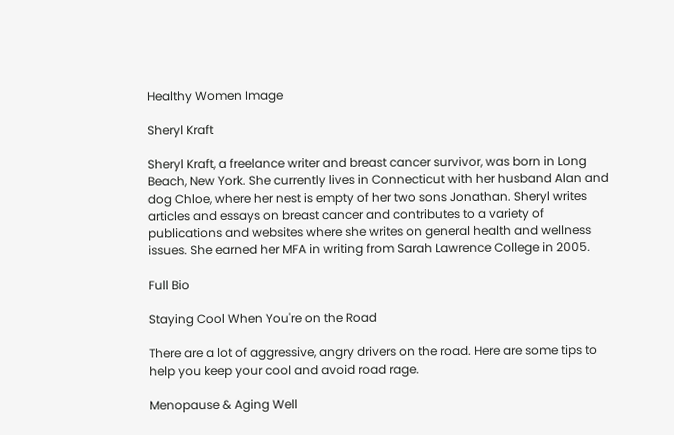Healthy Women Image

Sheryl Kraft

Sheryl Kraft, a freelance writer and breast cancer survivor, was born in Long Beach, New York. She currently lives in Connecticut with her husband Alan and dog Chloe, where her nest is empty of her two sons Jonathan. Sheryl writes articles and essays on breast cancer and contributes to a variety of publications and websites where she writes on general health and wellness issues. She earned her MFA in writing from Sarah Lawrence College in 2005.

Full Bio

Staying Cool When You're on the Road

There are a lot of aggressive, angry drivers on the road. Here are some tips to help you keep your cool and avoid road rage.

Menopause & Aging Well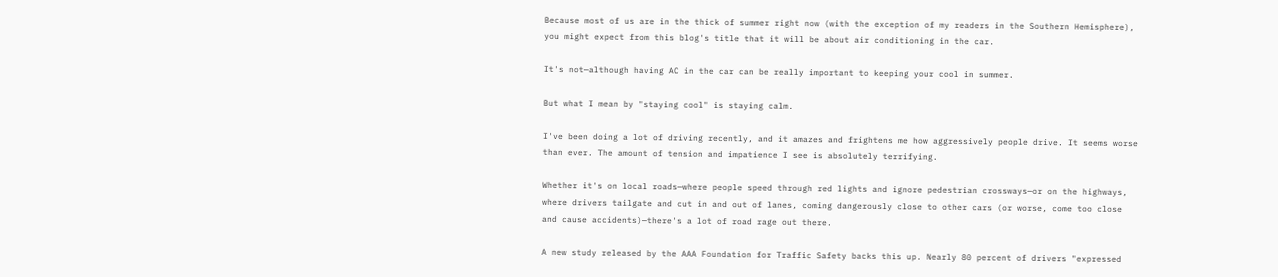Because most of us are in the thick of summer right now (with the exception of my readers in the Southern Hemisphere), you might expect from this blog's title that it will be about air conditioning in the car.

It's not—although having AC in the car can be really important to keeping your cool in summer.

But what I mean by "staying cool" is staying calm.

I've been doing a lot of driving recently, and it amazes and frightens me how aggressively people drive. It seems worse than ever. The amount of tension and impatience I see is absolutely terrifying.

Whether it's on local roads—where people speed through red lights and ignore pedestrian crossways—or on the highways, where drivers tailgate and cut in and out of lanes, coming dangerously close to other cars (or worse, come too close and cause accidents)—there's a lot of road rage out there.

A new study released by the AAA Foundation for Traffic Safety backs this up. Nearly 80 percent of drivers "expressed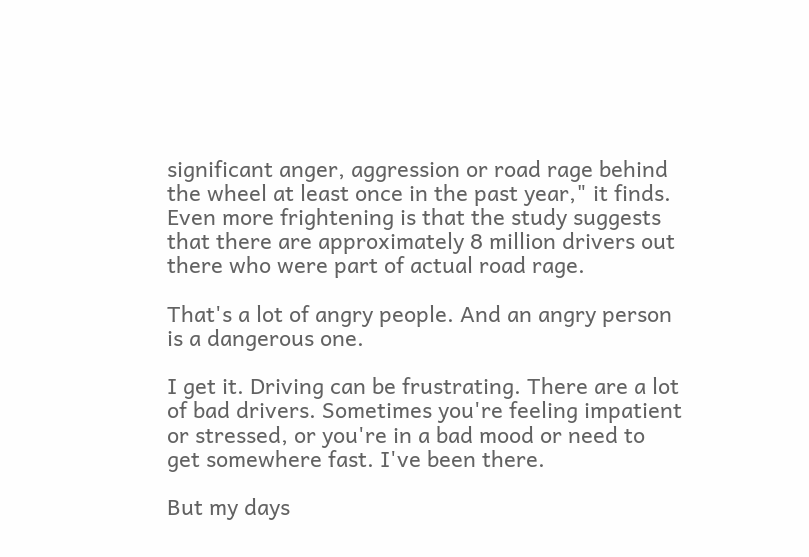significant anger, aggression or road rage behind the wheel at least once in the past year," it finds. Even more frightening is that the study suggests that there are approximately 8 million drivers out there who were part of actual road rage.

That's a lot of angry people. And an angry person is a dangerous one.

I get it. Driving can be frustrating. There are a lot of bad drivers. Sometimes you're feeling impatient or stressed, or you're in a bad mood or need to get somewhere fast. I've been there.

But my days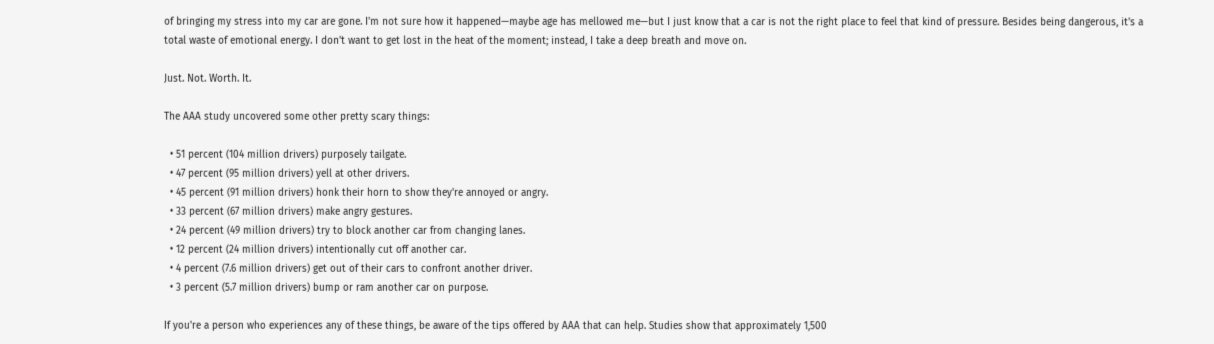of bringing my stress into my car are gone. I'm not sure how it happened—maybe age has mellowed me—but I just know that a car is not the right place to feel that kind of pressure. Besides being dangerous, it's a total waste of emotional energy. I don't want to get lost in the heat of the moment; instead, I take a deep breath and move on.

Just. Not. Worth. It.

The AAA study uncovered some other pretty scary things:

  • 51 percent (104 million drivers) purposely tailgate.
  • 47 percent (95 million drivers) yell at other drivers.
  • 45 percent (91 million drivers) honk their horn to show they're annoyed or angry.
  • 33 percent (67 million drivers) make angry gestures.
  • 24 percent (49 million drivers) try to block another car from changing lanes.
  • 12 percent (24 million drivers) intentionally cut off another car.
  • 4 percent (7.6 million drivers) get out of their cars to confront another driver.
  • 3 percent (5.7 million drivers) bump or ram another car on purpose.

If you're a person who experiences any of these things, be aware of the tips offered by AAA that can help. Studies show that approximately 1,500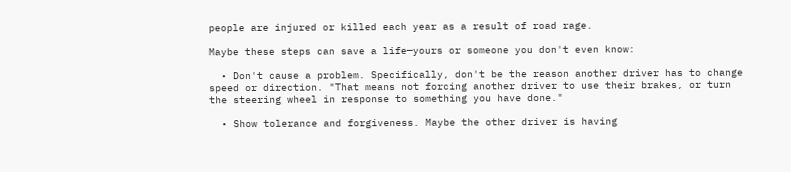people are injured or killed each year as a result of road rage.

Maybe these steps can save a life—yours or someone you don't even know:

  • Don't cause a problem. Specifically, don't be the reason another driver has to change speed or direction. "That means not forcing another driver to use their brakes, or turn the steering wheel in response to something you have done."

  • Show tolerance and forgiveness. Maybe the other driver is having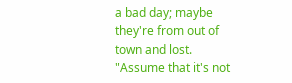a bad day; maybe they're from out of town and lost. "Assume that it's not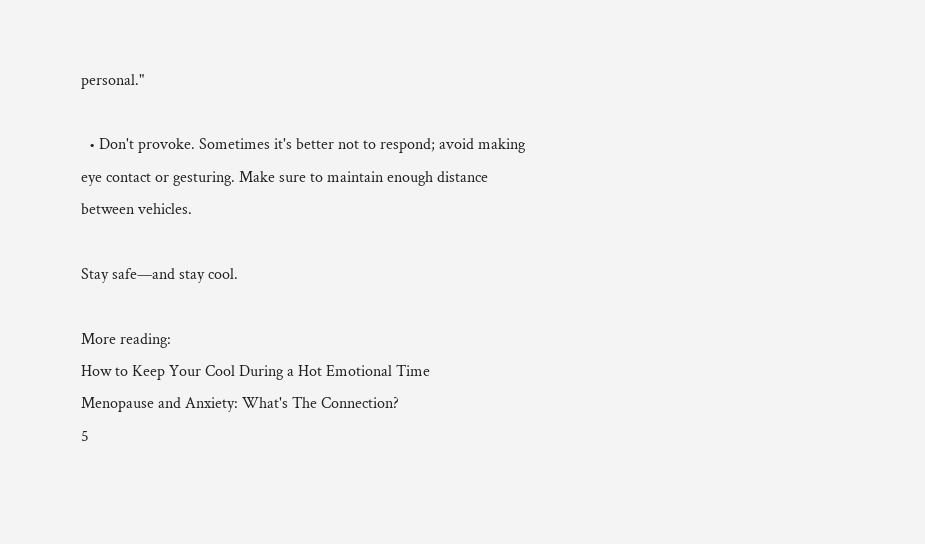personal."

  • Don't provoke. Sometimes it's better not to respond; avoid making eye contact or gesturing. Make sure to maintain enough distance between vehicles.

Stay safe—and stay cool.

More reading:
How to Keep Your Cool During a Hot Emotional Time
Menopause and Anxiety: What's The Connection?
5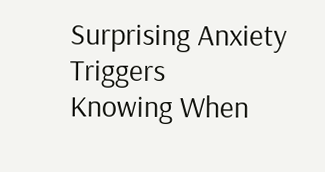Surprising Anxiety Triggers
Knowing When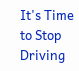It's Time to Stop Driving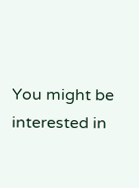You might be interested in